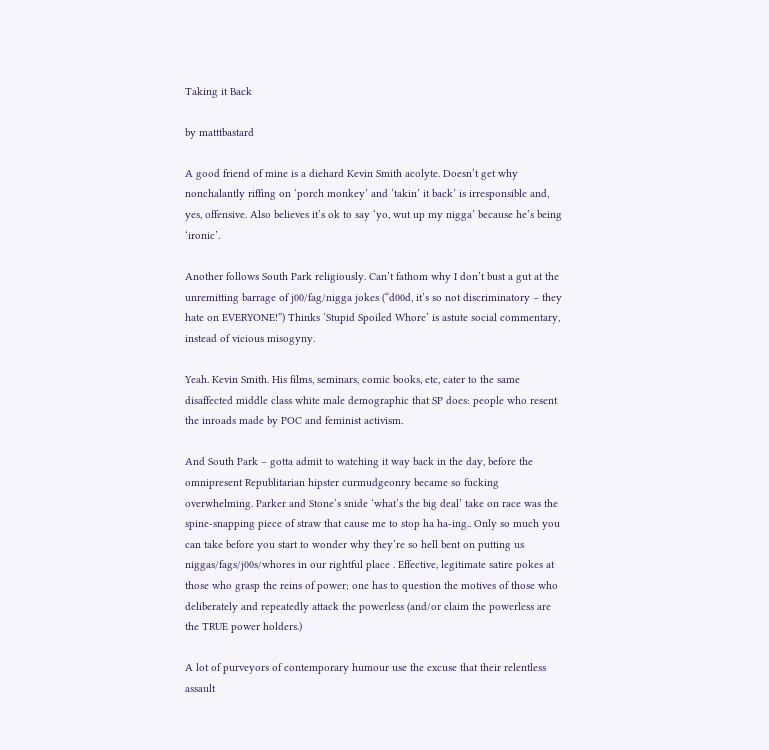Taking it Back

by matttbastard

A good friend of mine is a diehard Kevin Smith acolyte. Doesn’t get why nonchalantly riffing on ‘porch monkey’ and ‘takin’ it back’ is irresponsible and, yes, offensive. Also believes it’s ok to say ‘yo, wut up my nigga’ because he’s being ‘ironic’.

Another follows South Park religiously. Can’t fathom why I don’t bust a gut at the unremitting barrage of j00/fag/nigga jokes (“d00d, it’s so not discriminatory – they hate on EVERYONE!”) Thinks ‘Stupid Spoiled Whore’ is astute social commentary, instead of vicious misogyny.

Yeah. Kevin Smith. His films, seminars, comic books, etc, cater to the same disaffected middle class white male demographic that SP does: people who resent the inroads made by POC and feminist activism.

And South Park – gotta admit to watching it way back in the day, before the omnipresent Republitarian hipster curmudgeonry became so fucking overwhelming. Parker and Stone’s snide ‘what’s the big deal’ take on race was the spine-snapping piece of straw that cause me to stop ha ha-ing.. Only so much you can take before you start to wonder why they’re so hell bent on putting us niggas/fags/j00s/whores in our rightful place . Effective, legitimate satire pokes at those who grasp the reins of power; one has to question the motives of those who deliberately and repeatedly attack the powerless (and/or claim the powerless are the TRUE power holders.)

A lot of purveyors of contemporary humour use the excuse that their relentless assault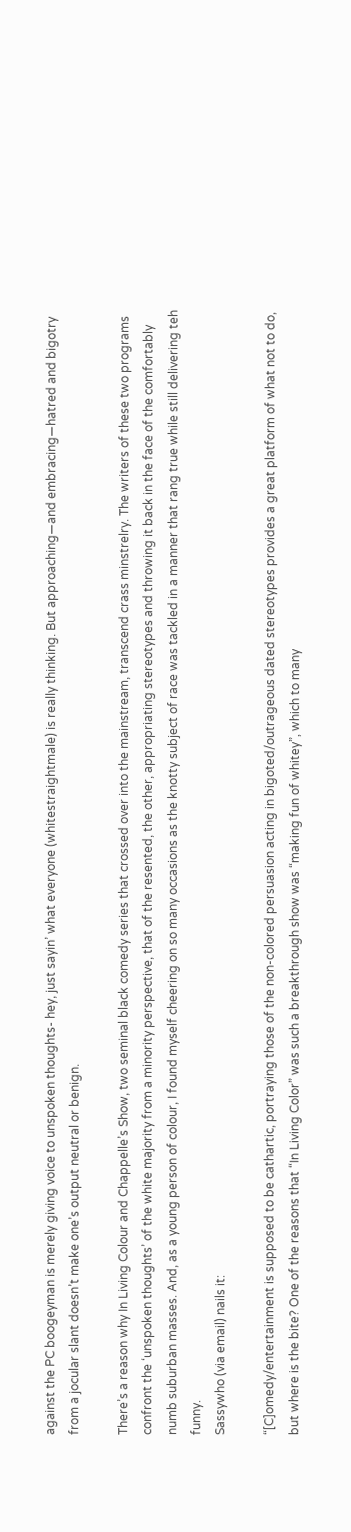against the PC boogeyman is merely giving voice to unspoken thoughts- hey, just sayin’ what everyone (whitestraightmale) is really thinking. But approaching—and embracing—hatred and bigotry from a jocular slant doesn’t make one’s output neutral or benign.

There’s a reason why In Living Colour and Chappelle’s Show, two seminal black comedy series that crossed over into the mainstream, transcend crass minstrelry. The writers of these two programs confront the ‘unspoken thoughts’ of the white majority from a minority perspective, that of the resented, the other, appropriating stereotypes and throwing it back in the face of the comfortably numb suburban masses. And, as a young person of colour, I found myself cheering on so many occasions as the knotty subject of race was tackled in a manner that rang true while still delivering teh funny.
Sassywho (via email) nails it:

“[C]omedy/entertainment is supposed to be cathartic, portraying those of the non-colored persuasion acting in bigoted/outrageous dated stereotypes provides a great platform of what not to do, but where is the bite? One of the reasons that “In Living Color” was such a breakthrough show was “making fun of whitey”, which to many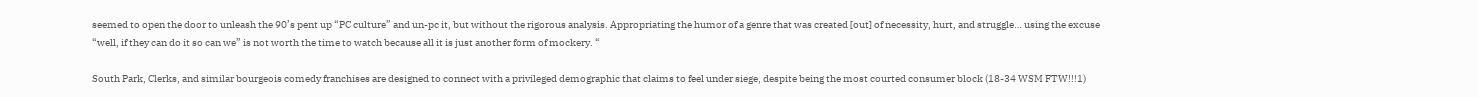seemed to open the door to unleash the 90’s pent up “PC culture” and un-pc it, but without the rigorous analysis. Appropriating the humor of a genre that was created [out] of necessity, hurt, and struggle… using the excuse “well, if they can do it so can we” is not worth the time to watch because all it is just another form of mockery. “

South Park, Clerks, and similar bourgeois comedy franchises are designed to connect with a privileged demographic that claims to feel under siege, despite being the most courted consumer block (18-34 WSM FTW!!!1)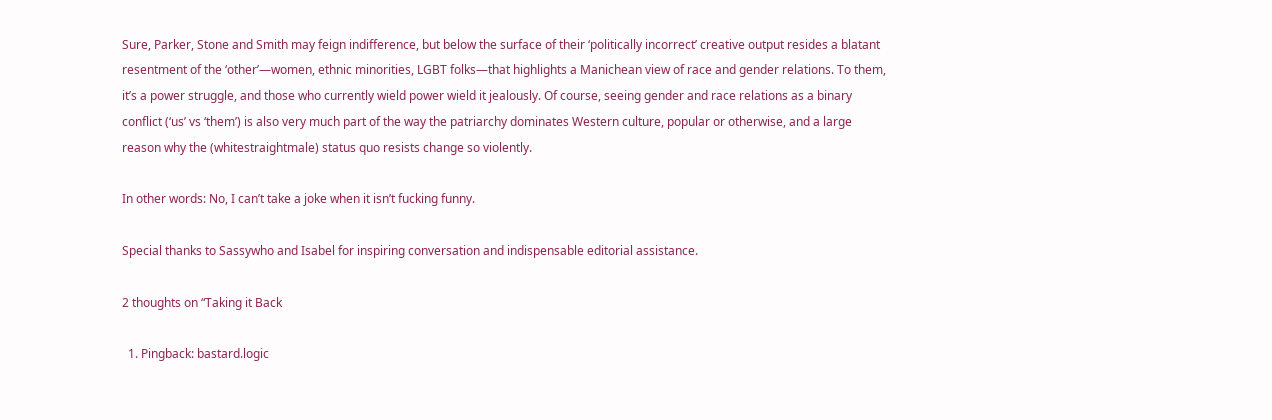Sure, Parker, Stone and Smith may feign indifference, but below the surface of their ‘politically incorrect’ creative output resides a blatant resentment of the ‘other’—women, ethnic minorities, LGBT folks—that highlights a Manichean view of race and gender relations. To them, it’s a power struggle, and those who currently wield power wield it jealously. Of course, seeing gender and race relations as a binary conflict (‘us’ vs ‘them’) is also very much part of the way the patriarchy dominates Western culture, popular or otherwise, and a large reason why the (whitestraightmale) status quo resists change so violently.

In other words: No, I can’t take a joke when it isn’t fucking funny.

Special thanks to Sassywho and Isabel for inspiring conversation and indispensable editorial assistance.

2 thoughts on “Taking it Back

  1. Pingback: bastard.logic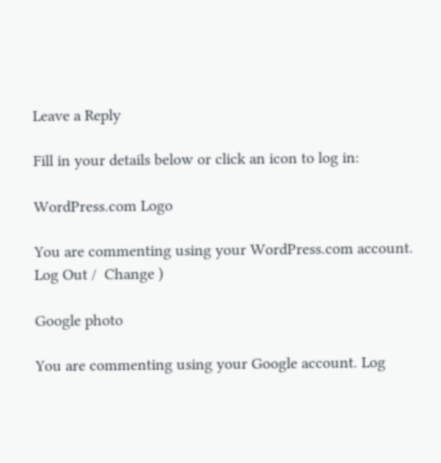Leave a Reply

Fill in your details below or click an icon to log in:

WordPress.com Logo

You are commenting using your WordPress.com account. Log Out /  Change )

Google photo

You are commenting using your Google account. Log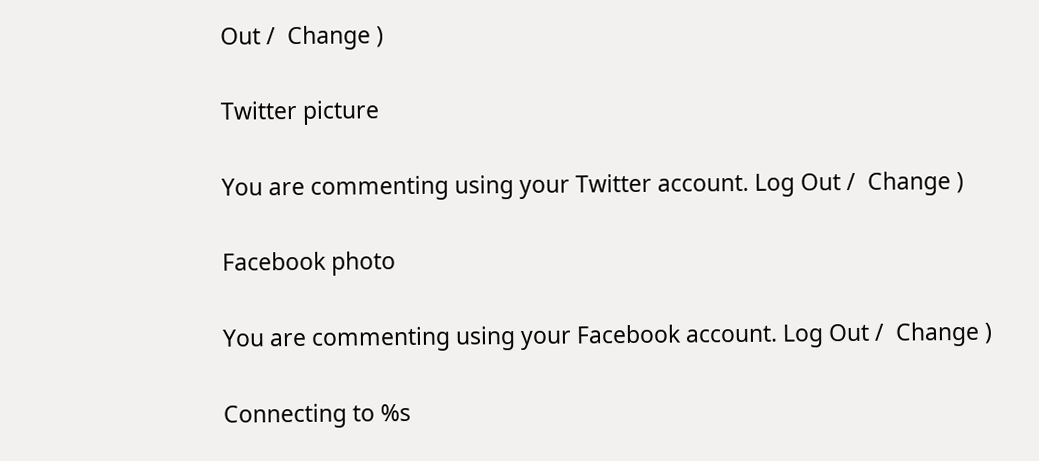Out /  Change )

Twitter picture

You are commenting using your Twitter account. Log Out /  Change )

Facebook photo

You are commenting using your Facebook account. Log Out /  Change )

Connecting to %s